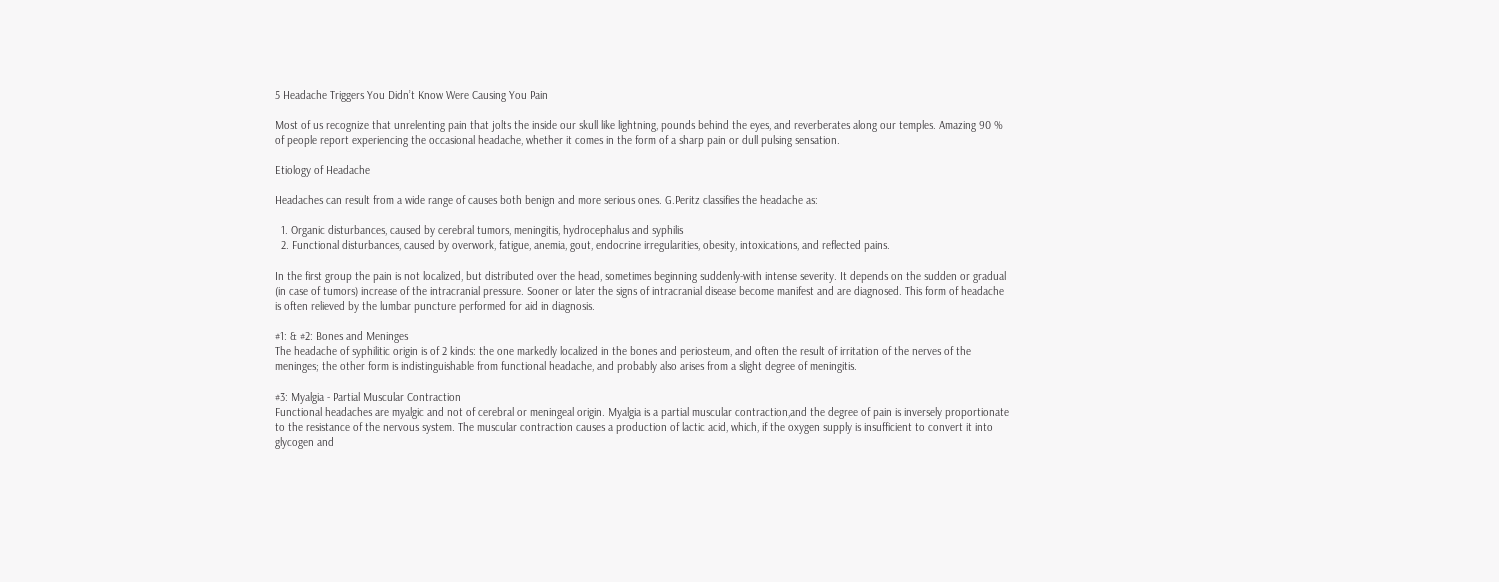5 Headache Triggers You Didn’t Know Were Causing You Pain

Most of us recognize that unrelenting pain that jolts the inside our skull like lightning, pounds behind the eyes, and reverberates along our temples. Amazing 90 % of people report experiencing the occasional headache, whether it comes in the form of a sharp pain or dull pulsing sensation.

Etiology of Headache

Headaches can result from a wide range of causes both benign and more serious ones. G.Peritz classifies the headache as:

  1. Organic disturbances, caused by cerebral tumors, meningitis, hydrocephalus and syphilis
  2. Functional disturbances, caused by overwork, fatigue, anemia, gout, endocrine irregularities, obesity, intoxications, and reflected pains.

In the first group the pain is not localized, but distributed over the head, sometimes beginning suddenly-with intense severity. It depends on the sudden or gradual (in case of tumors) increase of the intracranial pressure. Sooner or later the signs of intracranial disease become manifest and are diagnosed. This form of headache is often relieved by the lumbar puncture performed for aid in diagnosis.

#1: & #2: Bones and Meninges
The headache of syphilitic origin is of 2 kinds: the one markedly localized in the bones and periosteum, and often the result of irritation of the nerves of the meninges; the other form is indistinguishable from functional headache, and probably also arises from a slight degree of meningitis.

#3: Myalgia - Partial Muscular Contraction
Functional headaches are myalgic and not of cerebral or meningeal origin. Myalgia is a partial muscular contraction,and the degree of pain is inversely proportionate to the resistance of the nervous system. The muscular contraction causes a production of lactic acid, which, if the oxygen supply is insufficient to convert it into glycogen and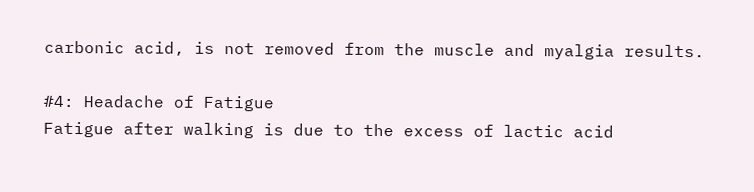carbonic acid, is not removed from the muscle and myalgia results.

#4: Headache of Fatigue
Fatigue after walking is due to the excess of lactic acid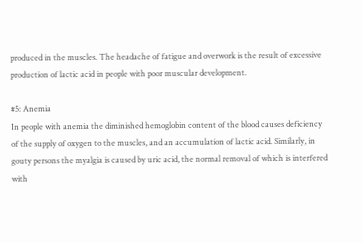produced in the muscles. The headache of fatigue and overwork is the result of excessive production of lactic acid in people with poor muscular development.

#5: Anemia
In people with anemia the diminished hemoglobin content of the blood causes deficiency of the supply of oxygen to the muscles, and an accumulation of lactic acid. Similarly, in gouty persons the myalgia is caused by uric acid, the normal removal of which is interfered with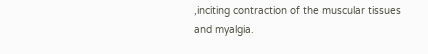,inciting contraction of the muscular tissues and myalgia.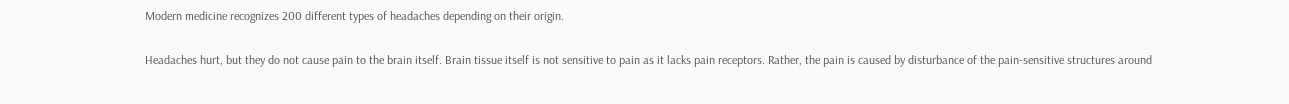Modern medicine recognizes 200 different types of headaches depending on their origin.

Headaches hurt, but they do not cause pain to the brain itself. Brain tissue itself is not sensitive to pain as it lacks pain receptors. Rather, the pain is caused by disturbance of the pain-sensitive structures around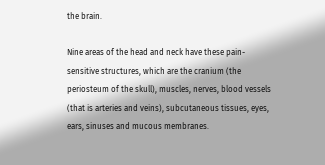the brain.

Nine areas of the head and neck have these pain-sensitive structures, which are the cranium (the periosteum of the skull), muscles, nerves, blood vessels (that is arteries and veins), subcutaneous tissues, eyes, ears, sinuses and mucous membranes.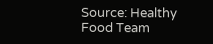Source: Healthy Food Team